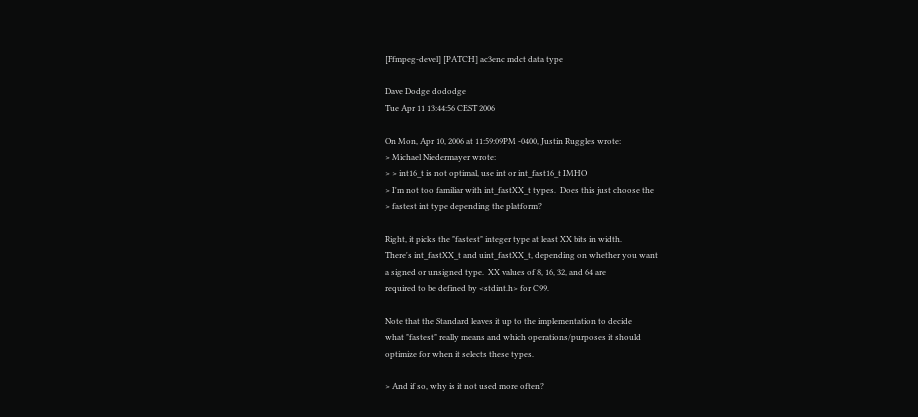[Ffmpeg-devel] [PATCH] ac3enc mdct data type

Dave Dodge dododge
Tue Apr 11 13:44:56 CEST 2006

On Mon, Apr 10, 2006 at 11:59:09PM -0400, Justin Ruggles wrote:
> Michael Niedermayer wrote:
> > int16_t is not optimal, use int or int_fast16_t IMHO
> I'm not too familiar with int_fastXX_t types.  Does this just choose the
> fastest int type depending the platform?

Right, it picks the "fastest" integer type at least XX bits in width.
There's int_fastXX_t and uint_fastXX_t, depending on whether you want
a signed or unsigned type.  XX values of 8, 16, 32, and 64 are
required to be defined by <stdint.h> for C99.

Note that the Standard leaves it up to the implementation to decide
what "fastest" really means and which operations/purposes it should
optimize for when it selects these types.

> And if so, why is it not used more often?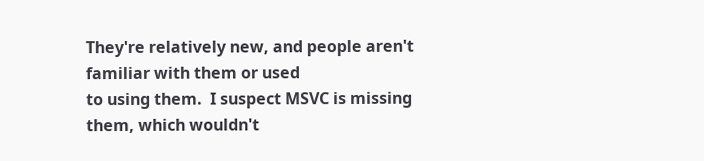They're relatively new, and people aren't familiar with them or used
to using them.  I suspect MSVC is missing them, which wouldn't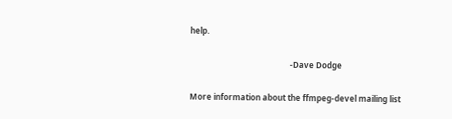help.

                                                  -Dave Dodge

More information about the ffmpeg-devel mailing list